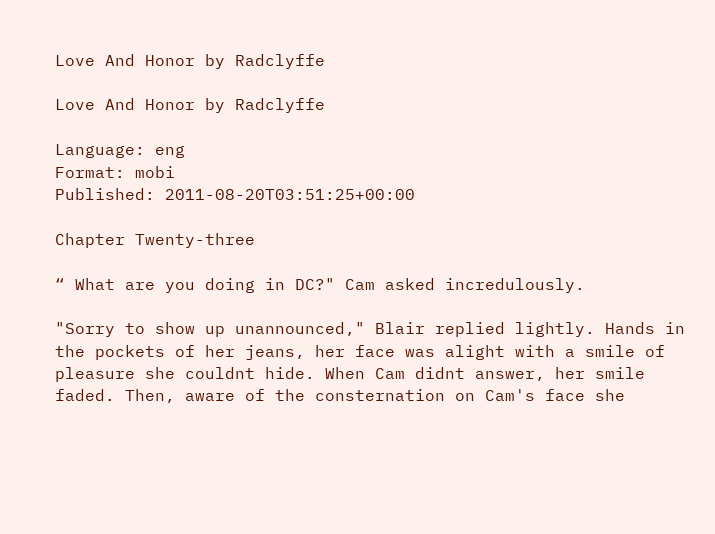Love And Honor by Radclyffe

Love And Honor by Radclyffe

Language: eng
Format: mobi
Published: 2011-08-20T03:51:25+00:00

Chapter Twenty-three

“ What are you doing in DC?" Cam asked incredulously.

"Sorry to show up unannounced," Blair replied lightly. Hands in the pockets of her jeans, her face was alight with a smile of pleasure she couldnt hide. When Cam didnt answer, her smile faded. Then, aware of the consternation on Cam's face she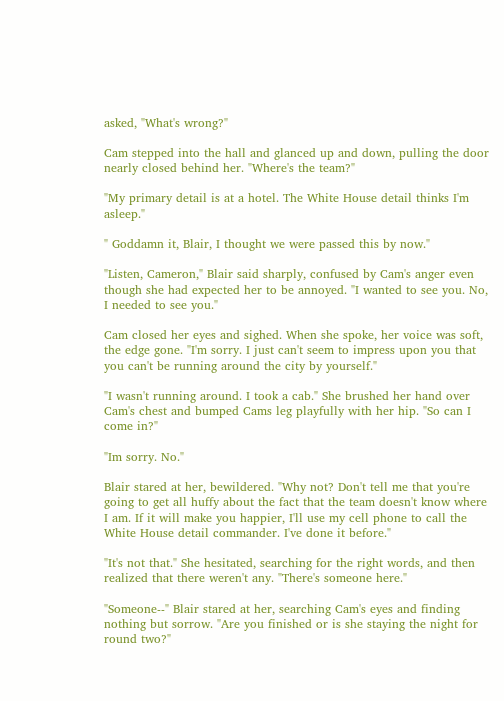asked, "What's wrong?"

Cam stepped into the hall and glanced up and down, pulling the door nearly closed behind her. "Where's the team?"

"My primary detail is at a hotel. The White House detail thinks I'm asleep."

" Goddamn it, Blair, I thought we were passed this by now."

"Listen, Cameron," Blair said sharply, confused by Cam's anger even though she had expected her to be annoyed. "I wanted to see you. No, I needed to see you."

Cam closed her eyes and sighed. When she spoke, her voice was soft, the edge gone. "I'm sorry. I just can't seem to impress upon you that you can't be running around the city by yourself."

"I wasn't running around. I took a cab." She brushed her hand over Cam's chest and bumped Cams leg playfully with her hip. "So can I come in?"

"Im sorry. No."

Blair stared at her, bewildered. "Why not? Don't tell me that you're going to get all huffy about the fact that the team doesn't know where I am. If it will make you happier, I'll use my cell phone to call the White House detail commander. I've done it before."

"It's not that." She hesitated, searching for the right words, and then realized that there weren't any. "There's someone here."

"Someone--" Blair stared at her, searching Cam's eyes and finding nothing but sorrow. "Are you finished or is she staying the night for round two?"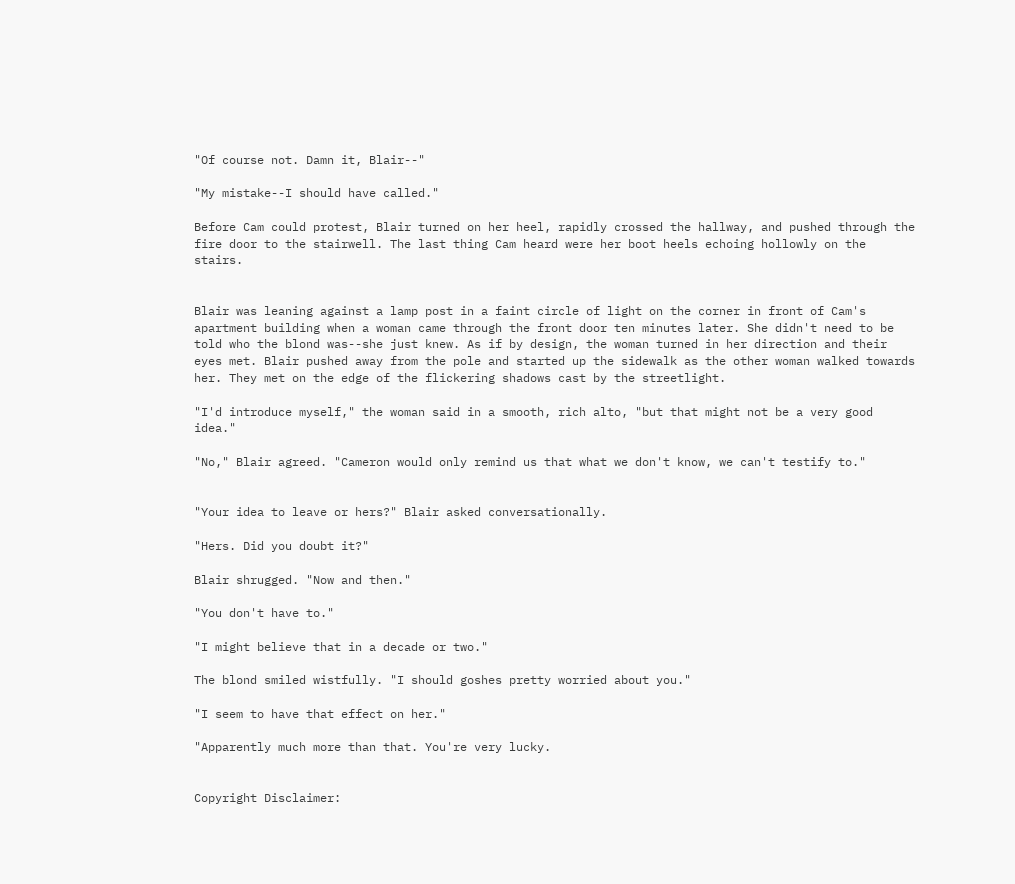"Of course not. Damn it, Blair--"

"My mistake--I should have called."

Before Cam could protest, Blair turned on her heel, rapidly crossed the hallway, and pushed through the fire door to the stairwell. The last thing Cam heard were her boot heels echoing hollowly on the stairs.


Blair was leaning against a lamp post in a faint circle of light on the corner in front of Cam's apartment building when a woman came through the front door ten minutes later. She didn't need to be told who the blond was--she just knew. As if by design, the woman turned in her direction and their eyes met. Blair pushed away from the pole and started up the sidewalk as the other woman walked towards her. They met on the edge of the flickering shadows cast by the streetlight.

"I'd introduce myself," the woman said in a smooth, rich alto, "but that might not be a very good idea."

"No," Blair agreed. "Cameron would only remind us that what we don't know, we can't testify to."


"Your idea to leave or hers?" Blair asked conversationally.

"Hers. Did you doubt it?"

Blair shrugged. "Now and then."

"You don't have to."

"I might believe that in a decade or two."

The blond smiled wistfully. "I should goshes pretty worried about you."

"I seem to have that effect on her."

"Apparently much more than that. You're very lucky.


Copyright Disclaimer: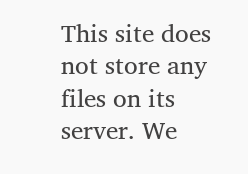This site does not store any files on its server. We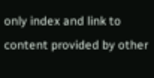only index and link to content provided by other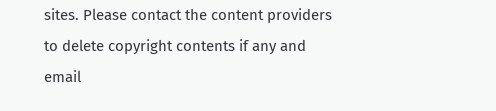sites. Please contact the content providers to delete copyright contents if any and email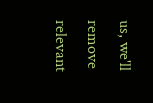us, we'll remove relevant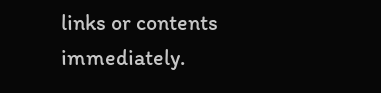links or contents immediately.